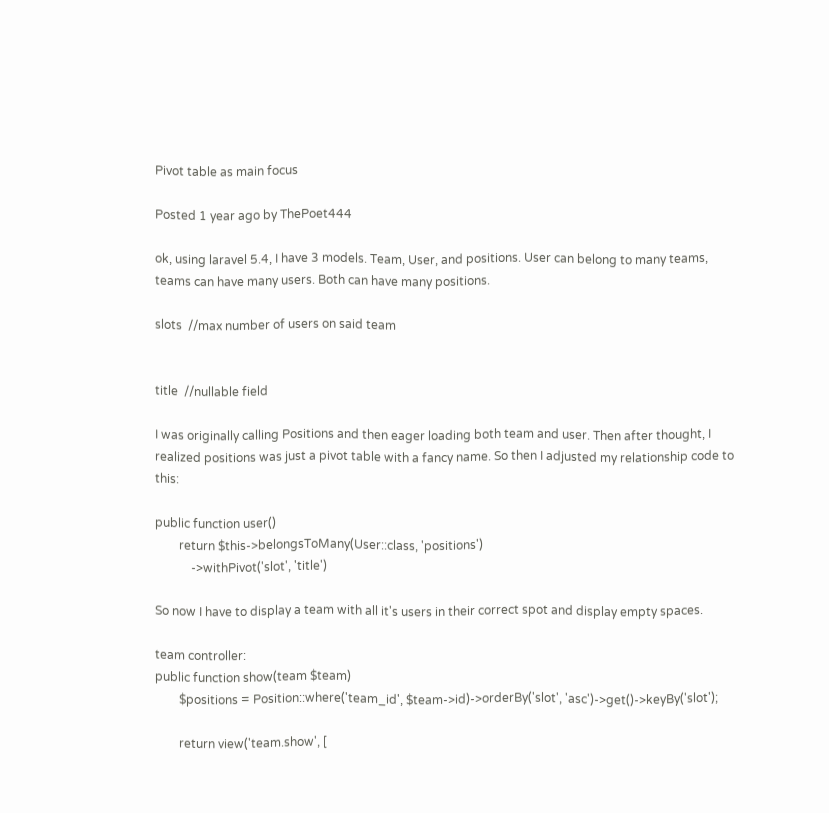Pivot table as main focus

Posted 1 year ago by ThePoet444

ok, using laravel 5.4, I have 3 models. Team, User, and positions. User can belong to many teams, teams can have many users. Both can have many positions.

slots  //max number of users on said team


title  //nullable field

I was originally calling Positions and then eager loading both team and user. Then after thought, I realized positions was just a pivot table with a fancy name. So then I adjusted my relationship code to this:

public function user()
        return $this->belongsToMany(User::class, 'positions')
            ->withPivot('slot', 'title')

So now I have to display a team with all it's users in their correct spot and display empty spaces.

team controller:
public function show(team $team)
        $positions = Position::where('team_id', $team->id)->orderBy('slot', 'asc')->get()->keyBy('slot');

        return view('team.show', [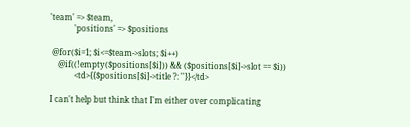'team' => $team,
            'positions' => $positions

 @for($i=1; $i<=$team->slots; $i++)
    @if((!empty($positions[$i])) && ($positions[$i]->slot == $i))
            <td>{{$positions[$i]->title ?: ''}}</td>

I can't help but think that I'm either over complicating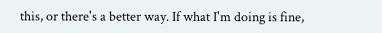this, or there's a better way. If what I'm doing is fine,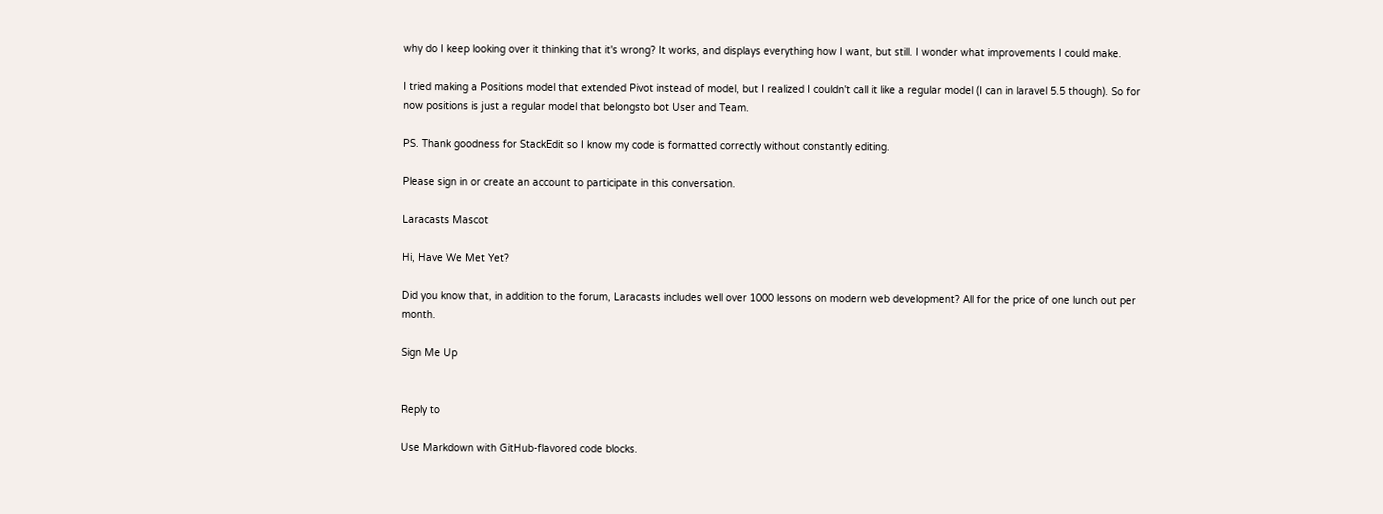why do I keep looking over it thinking that it's wrong? It works, and displays everything how I want, but still. I wonder what improvements I could make.

I tried making a Positions model that extended Pivot instead of model, but I realized I couldn't call it like a regular model (I can in laravel 5.5 though). So for now positions is just a regular model that belongsto bot User and Team.

PS. Thank goodness for StackEdit so I know my code is formatted correctly without constantly editing.

Please sign in or create an account to participate in this conversation.

Laracasts Mascot

Hi, Have We Met Yet?

Did you know that, in addition to the forum, Laracasts includes well over 1000 lessons on modern web development? All for the price of one lunch out per month.

Sign Me Up


Reply to

Use Markdown with GitHub-flavored code blocks.